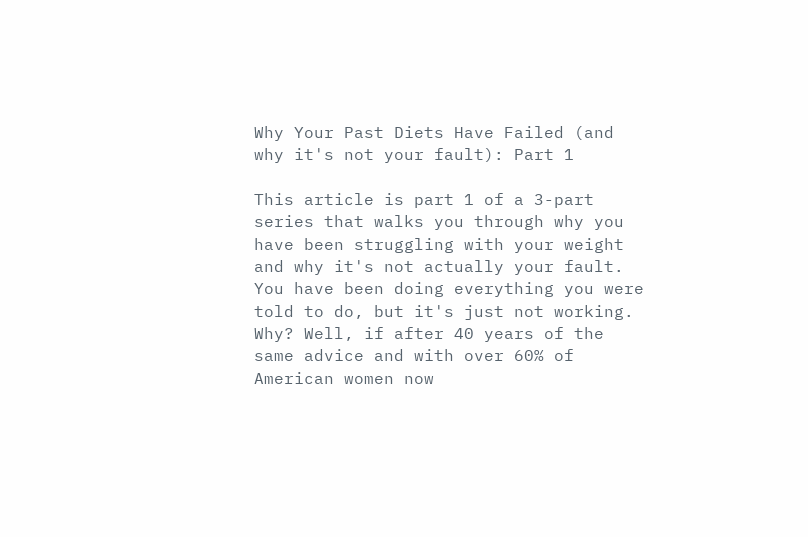Why Your Past Diets Have Failed (and why it's not your fault): Part 1

This article is part 1 of a 3-part series that walks you through why you have been struggling with your weight and why it's not actually your fault. You have been doing everything you were told to do, but it's just not working. Why? Well, if after 40 years of the same advice and with over 60% of American women now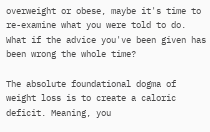overweight or obese, maybe it's time to re-examine what you were told to do. What if the advice you've been given has been wrong the whole time?

The absolute foundational dogma of weight loss is to create a caloric deficit. Meaning, you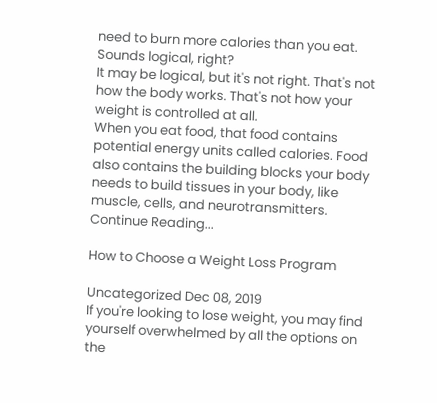need to burn more calories than you eat. Sounds logical, right?
It may be logical, but it's not right. That's not how the body works. That's not how your weight is controlled at all.
When you eat food, that food contains potential energy units called calories. Food also contains the building blocks your body needs to build tissues in your body, like muscle, cells, and neurotransmitters.
Continue Reading...

How to Choose a Weight Loss Program

Uncategorized Dec 08, 2019
If you're looking to lose weight, you may find yourself overwhelmed by all the options on the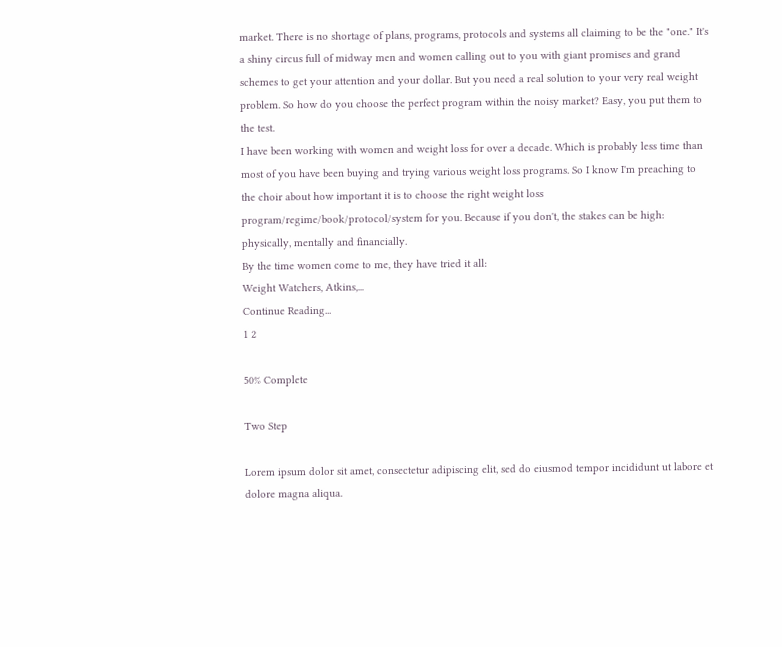market. There is no shortage of plans, programs, protocols and systems all claiming to be the "one." It's a shiny circus full of midway men and women calling out to you with giant promises and grand schemes to get your attention and your dollar. But you need a real solution to your very real weight problem. So how do you choose the perfect program within the noisy market? Easy, you put them to the test.
I have been working with women and weight loss for over a decade. Which is probably less time than most of you have been buying and trying various weight loss programs. So I know I'm preaching to the choir about how important it is to choose the right weight loss program/regime/book/protocol/system for you. Because if you don't, the stakes can be high: physically, mentally and financially.
By the time women come to me, they have tried it all:
Weight Watchers, Atkins,...
Continue Reading...
1 2

50% Complete

Two Step

Lorem ipsum dolor sit amet, consectetur adipiscing elit, sed do eiusmod tempor incididunt ut labore et dolore magna aliqua.